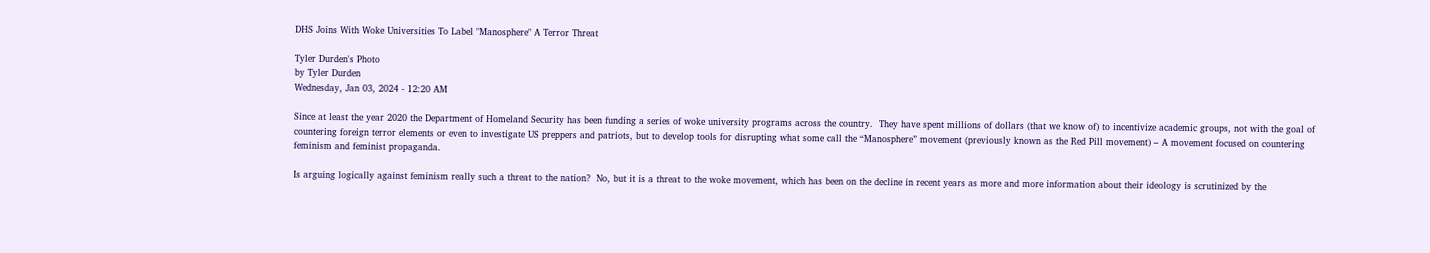DHS Joins With Woke Universities To Label "Manosphere" A Terror Threat

Tyler Durden's Photo
by Tyler Durden
Wednesday, Jan 03, 2024 - 12:20 AM

Since at least the year 2020 the Department of Homeland Security has been funding a series of woke university programs across the country.  They have spent millions of dollars (that we know of) to incentivize academic groups, not with the goal of countering foreign terror elements or even to investigate US preppers and patriots, but to develop tools for disrupting what some call the “Manosphere” movement (previously known as the Red Pill movement) – A movement focused on countering feminism and feminist propaganda.

Is arguing logically against feminism really such a threat to the nation?  No, but it is a threat to the woke movement, which has been on the decline in recent years as more and more information about their ideology is scrutinized by the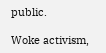public.

Woke activism,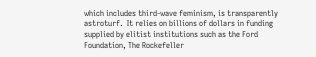which includes third-wave feminism, is transparently astroturf.  It relies on billions of dollars in funding supplied by elitist institutions such as the Ford Foundation, The Rockefeller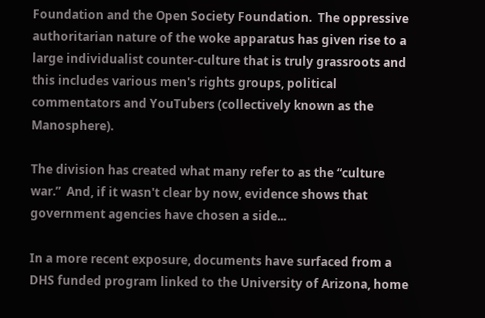Foundation and the Open Society Foundation.  The oppressive authoritarian nature of the woke apparatus has given rise to a large individualist counter-culture that is truly grassroots and this includes various men's rights groups, political commentators and YouTubers (collectively known as the Manosphere).

The division has created what many refer to as the “culture war.”  And, if it wasn't clear by now, evidence shows that government agencies have chosen a side...

In a more recent exposure, documents have surfaced from a DHS funded program linked to the University of Arizona, home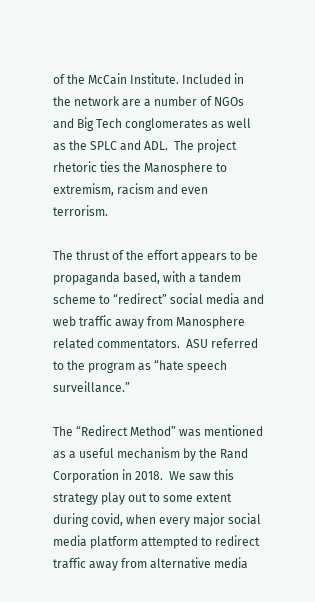of the McCain Institute. Included in the network are a number of NGOs and Big Tech conglomerates as well as the SPLC and ADL.  The project rhetoric ties the Manosphere to extremism, racism and even terrorism.

The thrust of the effort appears to be propaganda based, with a tandem scheme to “redirect” social media and web traffic away from Manosphere related commentators.  ASU referred to the program as “hate speech surveillance.”

The “Redirect Method” was mentioned as a useful mechanism by the Rand Corporation in 2018.  We saw this strategy play out to some extent during covid, when every major social media platform attempted to redirect traffic away from alternative media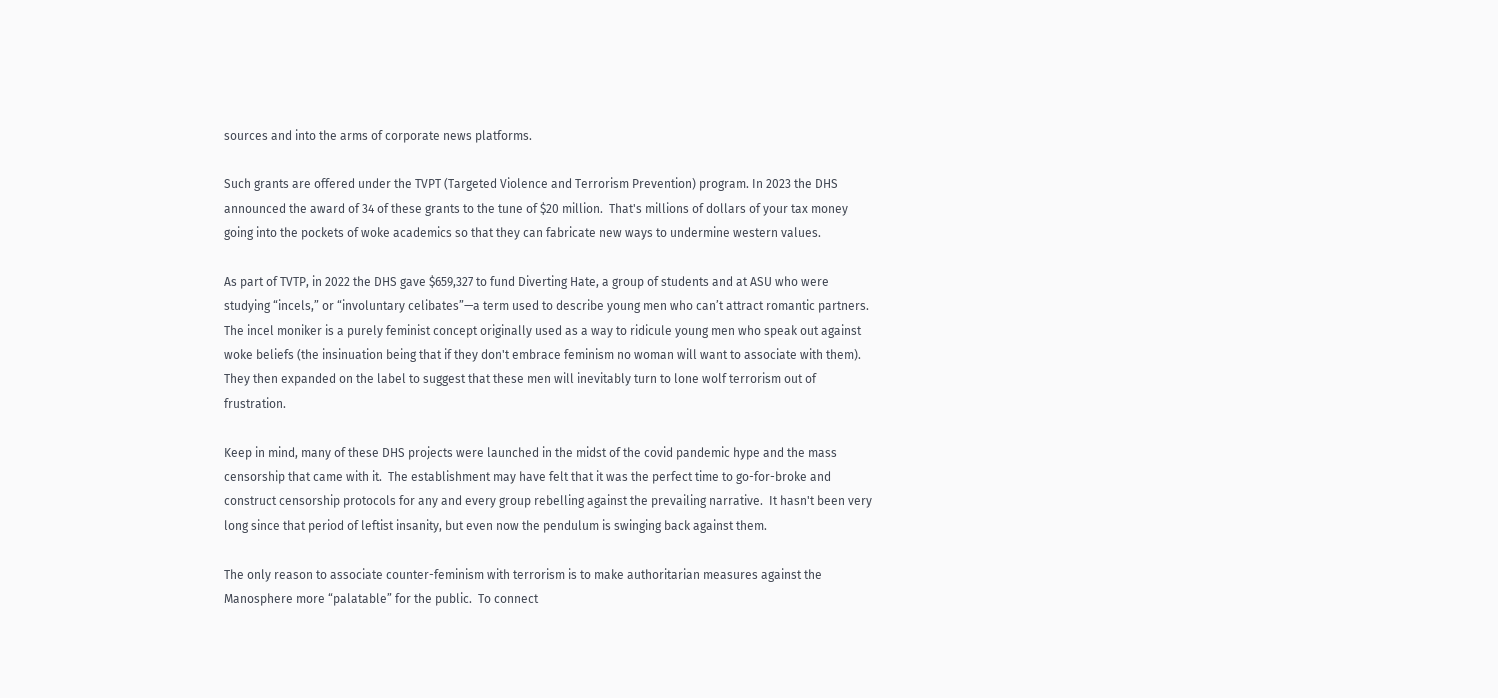sources and into the arms of corporate news platforms.

Such grants are offered under the TVPT (Targeted Violence and Terrorism Prevention) program. In 2023 the DHS announced the award of 34 of these grants to the tune of $20 million.  That's millions of dollars of your tax money going into the pockets of woke academics so that they can fabricate new ways to undermine western values.

As part of TVTP, in 2022 the DHS gave $659,327 to fund Diverting Hate, a group of students and at ASU who were studying “incels,” or “involuntary celibates”—a term used to describe young men who can’t attract romantic partners.  The incel moniker is a purely feminist concept originally used as a way to ridicule young men who speak out against woke beliefs (the insinuation being that if they don't embrace feminism no woman will want to associate with them).  They then expanded on the label to suggest that these men will inevitably turn to lone wolf terrorism out of frustration.

Keep in mind, many of these DHS projects were launched in the midst of the covid pandemic hype and the mass censorship that came with it.  The establishment may have felt that it was the perfect time to go-for-broke and construct censorship protocols for any and every group rebelling against the prevailing narrative.  It hasn't been very long since that period of leftist insanity, but even now the pendulum is swinging back against them.

The only reason to associate counter-feminism with terrorism is to make authoritarian measures against the Manosphere more “palatable” for the public.  To connect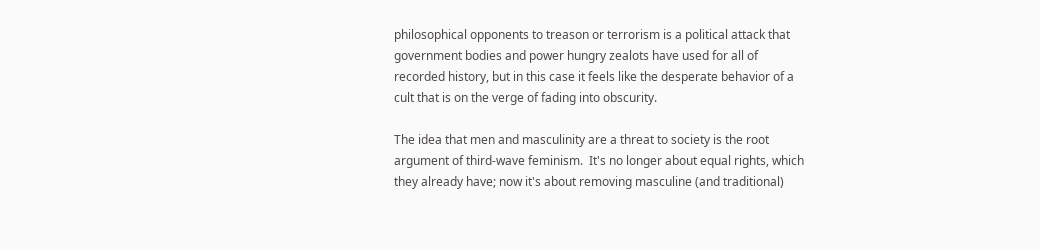philosophical opponents to treason or terrorism is a political attack that government bodies and power hungry zealots have used for all of recorded history, but in this case it feels like the desperate behavior of a cult that is on the verge of fading into obscurity.

The idea that men and masculinity are a threat to society is the root argument of third-wave feminism.  It's no longer about equal rights, which they already have; now it's about removing masculine (and traditional)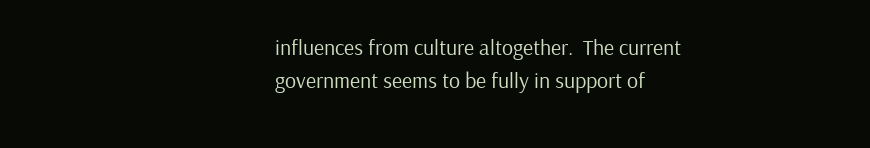influences from culture altogether.  The current government seems to be fully in support of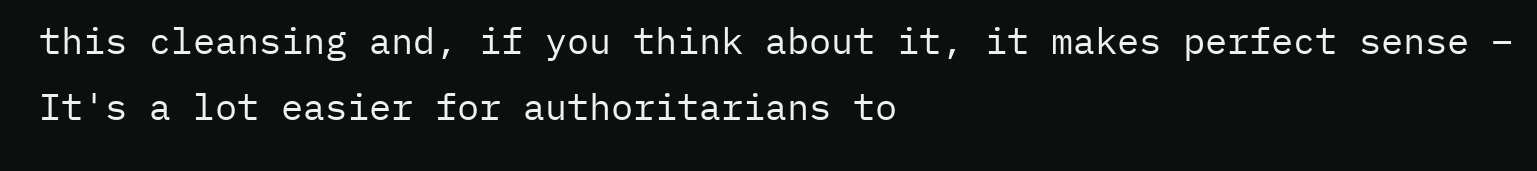this cleansing and, if you think about it, it makes perfect sense – It's a lot easier for authoritarians to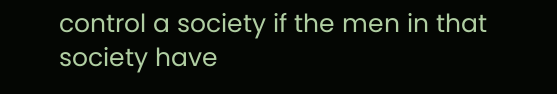control a society if the men in that society have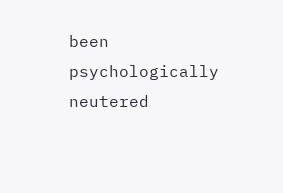been psychologically neutered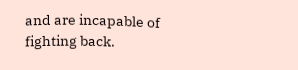and are incapable of fighting back.